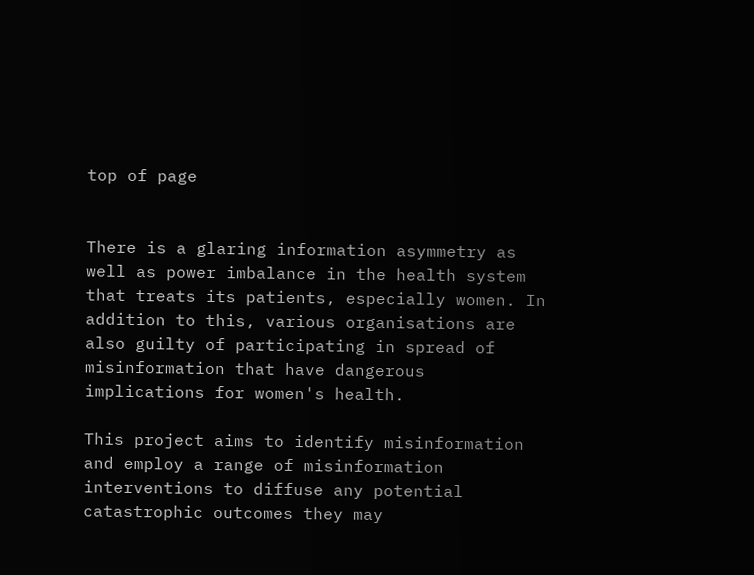top of page


There is a glaring information asymmetry as well as power imbalance in the health system that treats its patients, especially women. In addition to this, various organisations are also guilty of participating in spread of misinformation that have dangerous implications for women's health.

This project aims to identify misinformation and employ a range of misinformation interventions to diffuse any potential catastrophic outcomes they may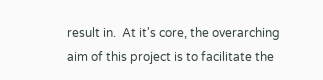result in.  At it's core, the overarching aim of this project is to facilitate the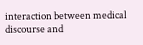interaction between medical discourse and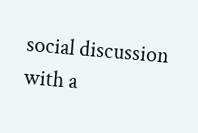social discussion with a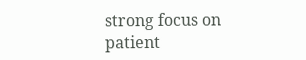strong focus on patient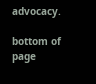advocacy.

bottom of page